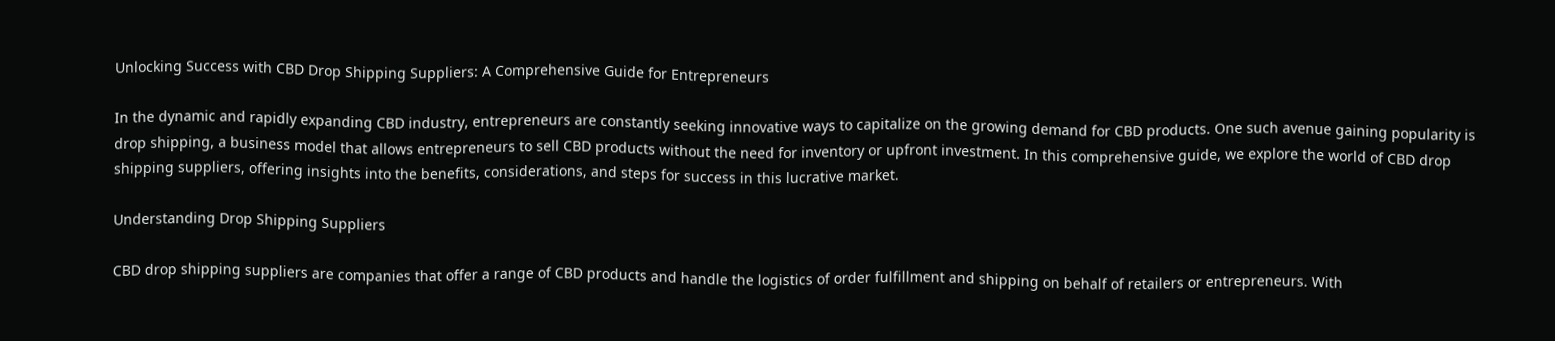Unlocking Success with CBD Drop Shipping Suppliers: A Comprehensive Guide for Entrepreneurs

In the dynamic and rapidly expanding CBD industry, entrepreneurs are constantly seeking innovative ways to capitalize on the growing demand for CBD products. One such avenue gaining popularity is drop shipping, a business model that allows entrepreneurs to sell CBD products without the need for inventory or upfront investment. In this comprehensive guide, we explore the world of CBD drop shipping suppliers, offering insights into the benefits, considerations, and steps for success in this lucrative market.

Understanding Drop Shipping Suppliers

CBD drop shipping suppliers are companies that offer a range of CBD products and handle the logistics of order fulfillment and shipping on behalf of retailers or entrepreneurs. With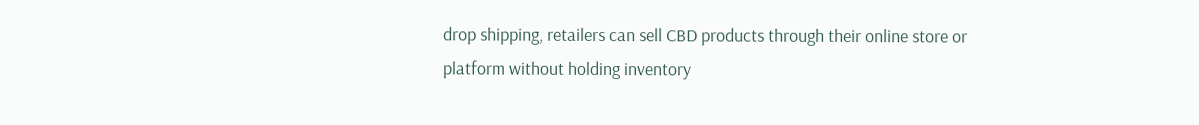drop shipping, retailers can sell CBD products through their online store or platform without holding inventory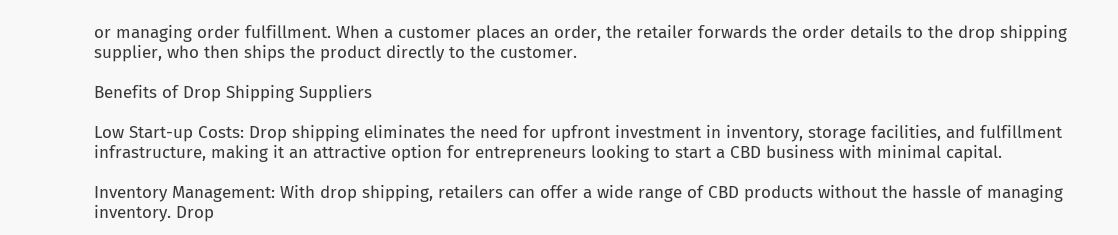or managing order fulfillment. When a customer places an order, the retailer forwards the order details to the drop shipping supplier, who then ships the product directly to the customer.

Benefits of Drop Shipping Suppliers

Low Start-up Costs: Drop shipping eliminates the need for upfront investment in inventory, storage facilities, and fulfillment infrastructure, making it an attractive option for entrepreneurs looking to start a CBD business with minimal capital.

Inventory Management: With drop shipping, retailers can offer a wide range of CBD products without the hassle of managing inventory. Drop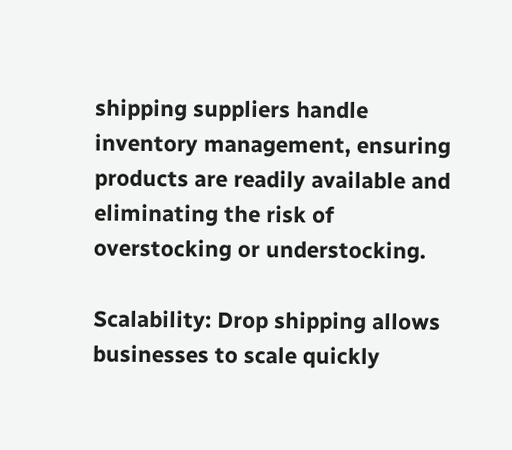shipping suppliers handle inventory management, ensuring products are readily available and eliminating the risk of overstocking or understocking.

Scalability: Drop shipping allows businesses to scale quickly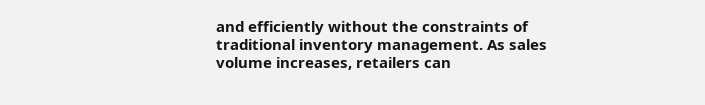and efficiently without the constraints of traditional inventory management. As sales volume increases, retailers can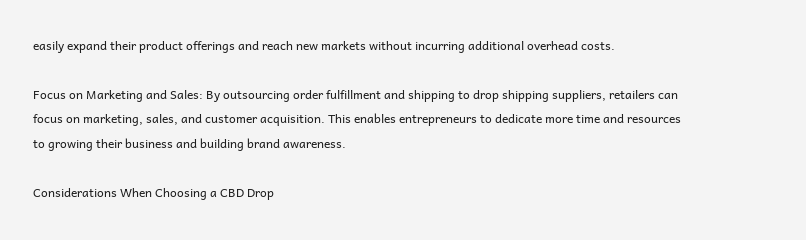easily expand their product offerings and reach new markets without incurring additional overhead costs.

Focus on Marketing and Sales: By outsourcing order fulfillment and shipping to drop shipping suppliers, retailers can focus on marketing, sales, and customer acquisition. This enables entrepreneurs to dedicate more time and resources to growing their business and building brand awareness.

Considerations When Choosing a CBD Drop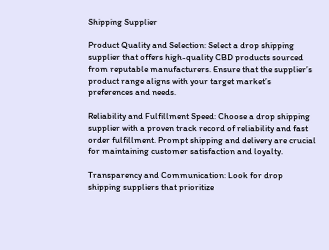Shipping Supplier

Product Quality and Selection: Select a drop shipping supplier that offers high-quality CBD products sourced from reputable manufacturers. Ensure that the supplier’s product range aligns with your target market’s preferences and needs.

Reliability and Fulfillment Speed: Choose a drop shipping supplier with a proven track record of reliability and fast order fulfillment. Prompt shipping and delivery are crucial for maintaining customer satisfaction and loyalty.

Transparency and Communication: Look for drop shipping suppliers that prioritize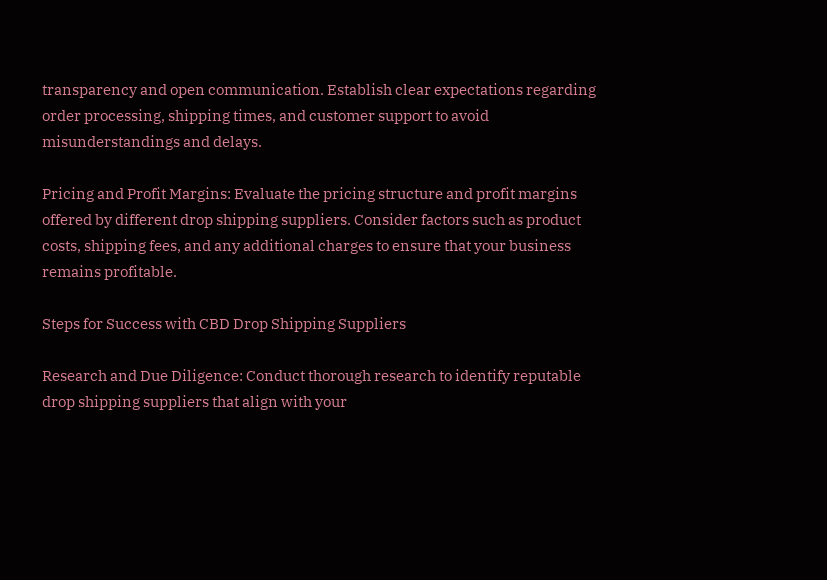transparency and open communication. Establish clear expectations regarding order processing, shipping times, and customer support to avoid misunderstandings and delays.

Pricing and Profit Margins: Evaluate the pricing structure and profit margins offered by different drop shipping suppliers. Consider factors such as product costs, shipping fees, and any additional charges to ensure that your business remains profitable.

Steps for Success with CBD Drop Shipping Suppliers

Research and Due Diligence: Conduct thorough research to identify reputable drop shipping suppliers that align with your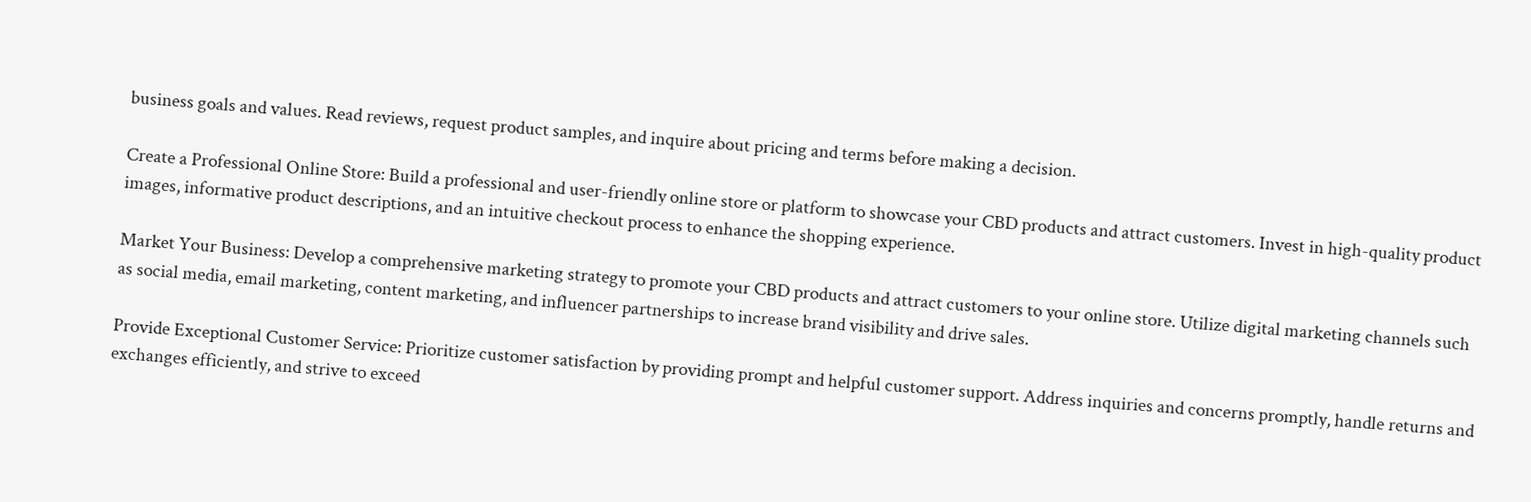business goals and values. Read reviews, request product samples, and inquire about pricing and terms before making a decision.

Create a Professional Online Store: Build a professional and user-friendly online store or platform to showcase your CBD products and attract customers. Invest in high-quality product images, informative product descriptions, and an intuitive checkout process to enhance the shopping experience.

Market Your Business: Develop a comprehensive marketing strategy to promote your CBD products and attract customers to your online store. Utilize digital marketing channels such as social media, email marketing, content marketing, and influencer partnerships to increase brand visibility and drive sales.

Provide Exceptional Customer Service: Prioritize customer satisfaction by providing prompt and helpful customer support. Address inquiries and concerns promptly, handle returns and exchanges efficiently, and strive to exceed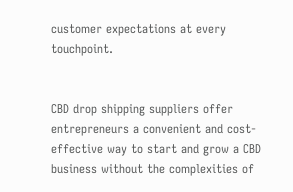customer expectations at every touchpoint.


CBD drop shipping suppliers offer entrepreneurs a convenient and cost-effective way to start and grow a CBD business without the complexities of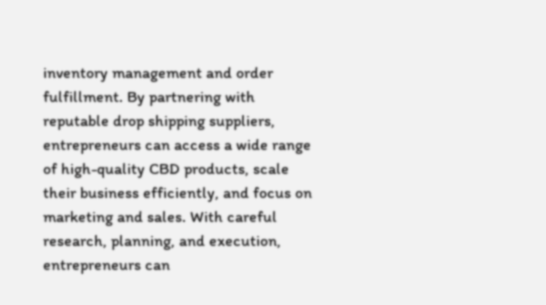inventory management and order fulfillment. By partnering with reputable drop shipping suppliers, entrepreneurs can access a wide range of high-quality CBD products, scale their business efficiently, and focus on marketing and sales. With careful research, planning, and execution, entrepreneurs can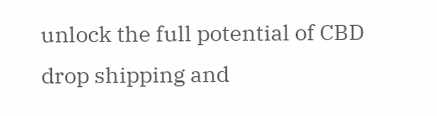unlock the full potential of CBD drop shipping and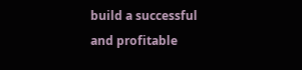build a successful and profitable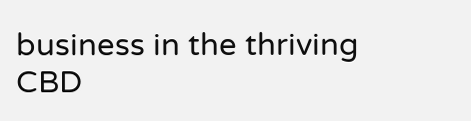business in the thriving CBD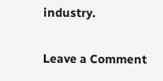industry.

Leave a Comment